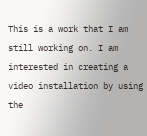This is a work that I am still working on. I am interested in creating a video installation by using the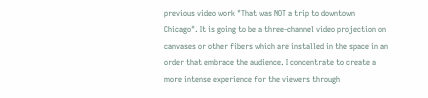previous video work "That was NOT a trip to downtown Chicago". It is going to be a three-channel video projection on canvases or other fibers which are installed in the space in an order that embrace the audience. I concentrate to create a more intense experience for the viewers through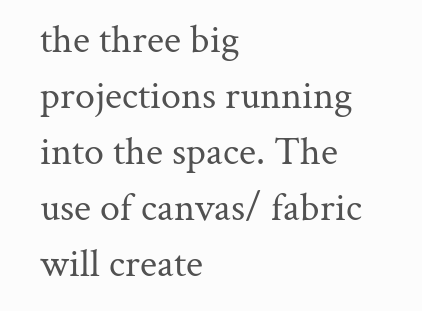the three big projections running into the space. The use of canvas/ fabric will create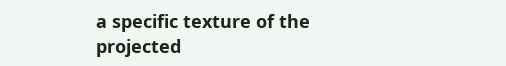a specific texture of the projected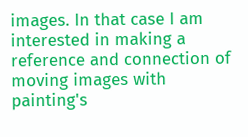images. In that case I am interested in making a reference and connection of moving images with painting's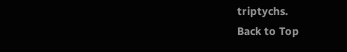triptychs.
Back to Top